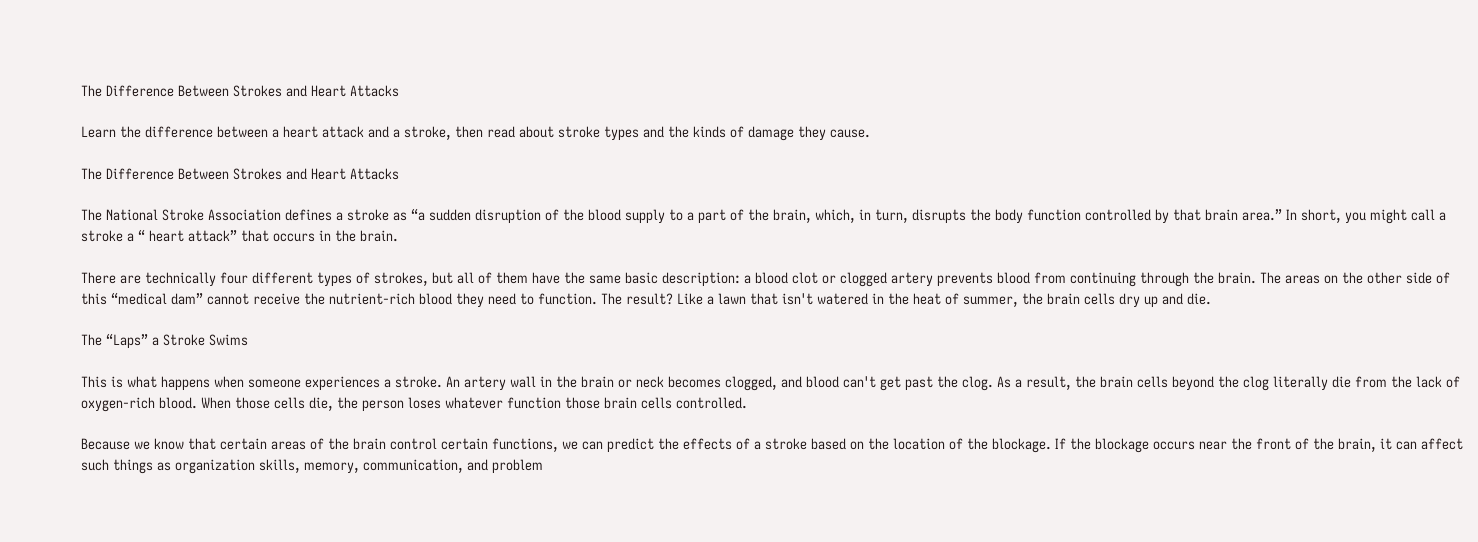The Difference Between Strokes and Heart Attacks

Learn the difference between a heart attack and a stroke, then read about stroke types and the kinds of damage they cause.

The Difference Between Strokes and Heart Attacks

The National Stroke Association defines a stroke as “a sudden disruption of the blood supply to a part of the brain, which, in turn, disrupts the body function controlled by that brain area.” In short, you might call a stroke a “ heart attack” that occurs in the brain.

There are technically four different types of strokes, but all of them have the same basic description: a blood clot or clogged artery prevents blood from continuing through the brain. The areas on the other side of this “medical dam” cannot receive the nutrient-rich blood they need to function. The result? Like a lawn that isn't watered in the heat of summer, the brain cells dry up and die.

The “Laps” a Stroke Swims

This is what happens when someone experiences a stroke. An artery wall in the brain or neck becomes clogged, and blood can't get past the clog. As a result, the brain cells beyond the clog literally die from the lack of oxygen-rich blood. When those cells die, the person loses whatever function those brain cells controlled.

Because we know that certain areas of the brain control certain functions, we can predict the effects of a stroke based on the location of the blockage. If the blockage occurs near the front of the brain, it can affect such things as organization skills, memory, communication, and problem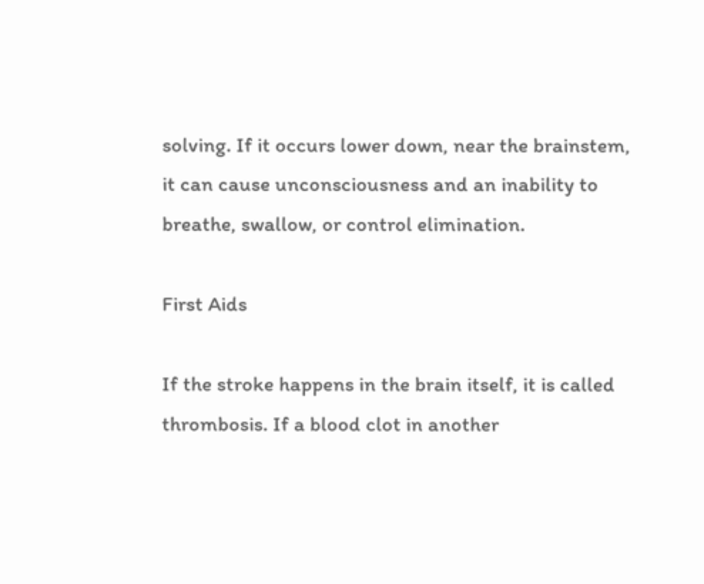solving. If it occurs lower down, near the brainstem, it can cause unconsciousness and an inability to breathe, swallow, or control elimination.

First Aids

If the stroke happens in the brain itself, it is called thrombosis. If a blood clot in another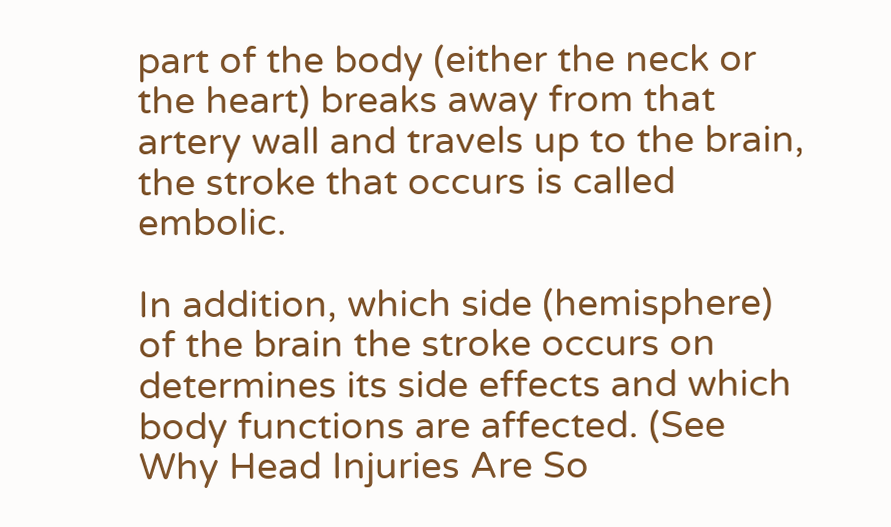part of the body (either the neck or the heart) breaks away from that artery wall and travels up to the brain, the stroke that occurs is called embolic.

In addition, which side (hemisphere) of the brain the stroke occurs on determines its side effects and which body functions are affected. (See Why Head Injuries Are So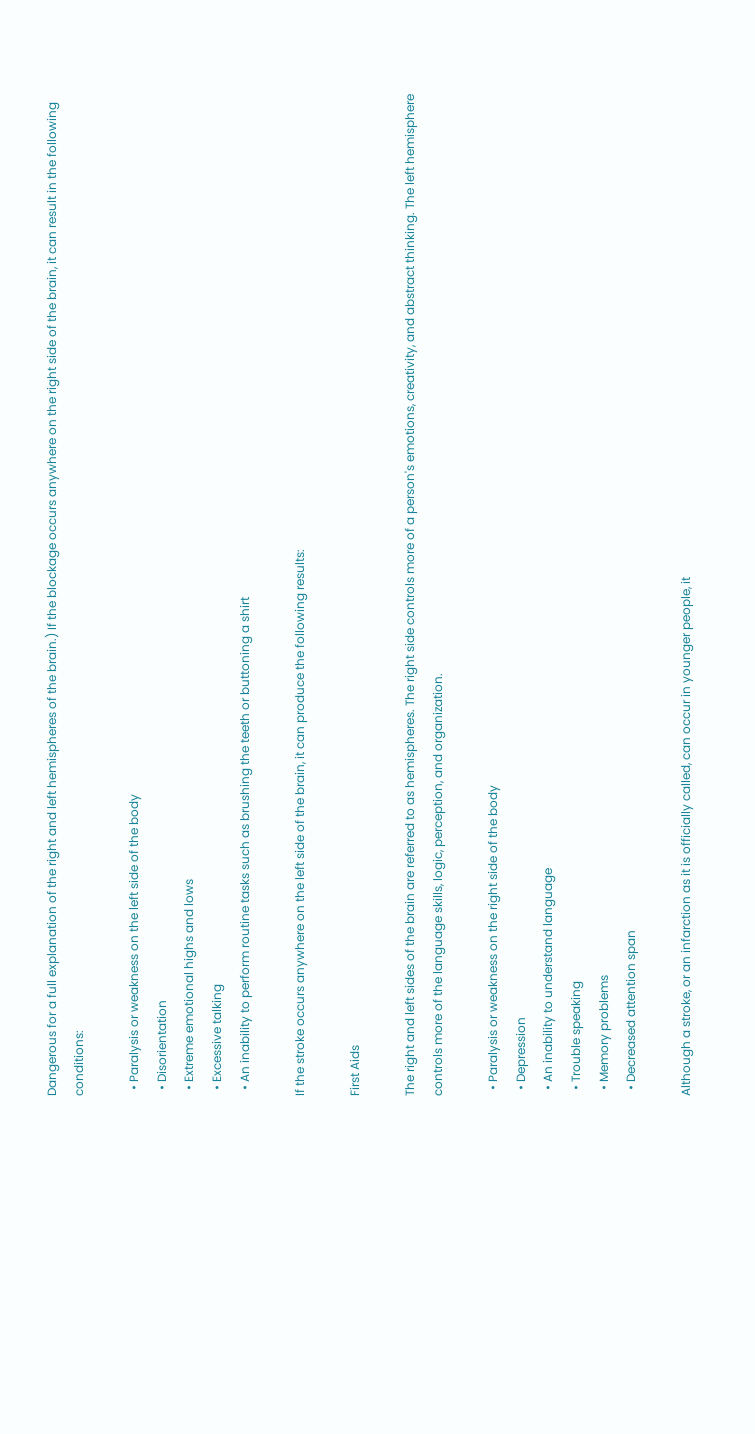Dangerous for a full explanation of the right and left hemispheres of the brain.) If the blockage occurs anywhere on the right side of the brain, it can result in the following conditions:

  • Paralysis or weakness on the left side of the body
  • Disorientation
  • Extreme emotional highs and lows
  • Excessive talking
  • An inability to perform routine tasks such as brushing the teeth or buttoning a shirt

If the stroke occurs anywhere on the left side of the brain, it can produce the following results:

First Aids

The right and left sides of the brain are referred to as hemispheres. The right side controls more of a person's emotions, creativity, and abstract thinking. The left hemisphere controls more of the language skills, logic, perception, and organization.

  • Paralysis or weakness on the right side of the body
  • Depression
  • An inability to understand language
  • Trouble speaking
  • Memory problems
  • Decreased attention span

Although a stroke, or an infarction as it is officially called, can occur in younger people, it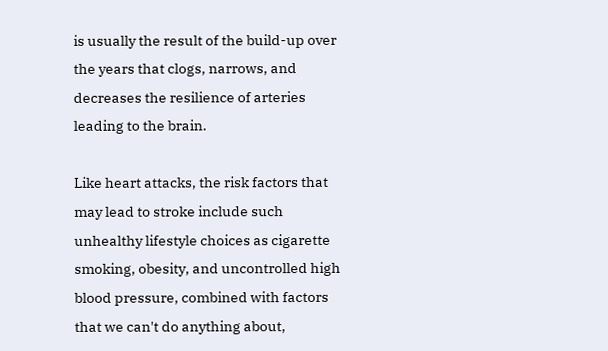is usually the result of the build-up over the years that clogs, narrows, and decreases the resilience of arteries leading to the brain.

Like heart attacks, the risk factors that may lead to stroke include such unhealthy lifestyle choices as cigarette smoking, obesity, and uncontrolled high blood pressure, combined with factors that we can't do anything about,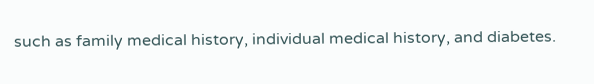such as family medical history, individual medical history, and diabetes.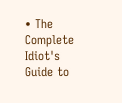• The Complete Idiot's Guide to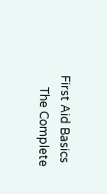First Aid Basics
    The Complete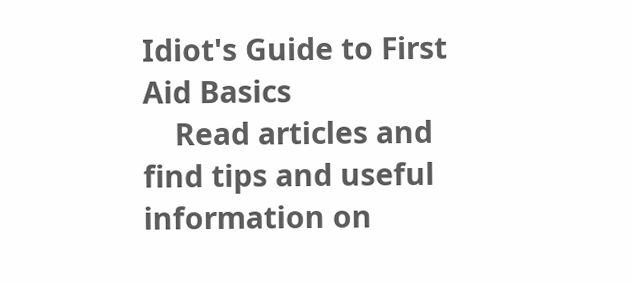Idiot's Guide to First Aid Basics
    Read articles and find tips and useful information on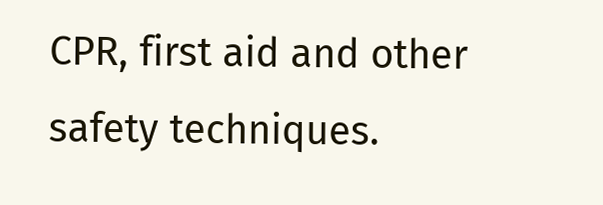CPR, first aid and other safety techniques.